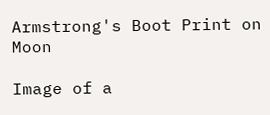Armstrong's Boot Print on Moon

Image of a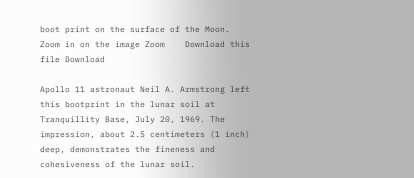boot print on the surface of the Moon.
Zoom in on the image Zoom    Download this file Download

Apollo 11 astronaut Neil A. Armstrong left this bootprint in the lunar soil at Tranquillity Base, July 20, 1969. The impression, about 2.5 centimeters (1 inch) deep, demonstrates the fineness and cohesiveness of the lunar soil.